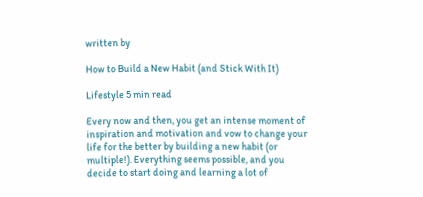written by

How to Build a New Habit (and Stick With It)

Lifestyle 5 min read

Every now and then, you get an intense moment of inspiration and motivation and vow to change your life for the better by building a new habit (or multiple!). Everything seems possible, and you decide to start doing and learning a lot of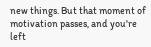new things. But that moment of motivation passes, and you're left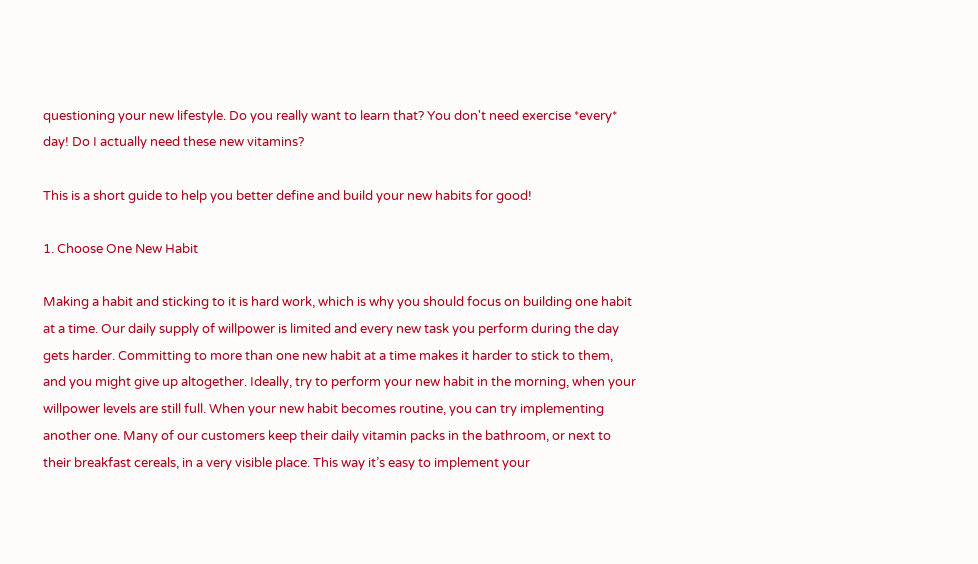questioning your new lifestyle. Do you really want to learn that? You don't need exercise *every* day! Do I actually need these new vitamins?

This is a short guide to help you better define and build your new habits for good!

1. Choose One New Habit

Making a habit and sticking to it is hard work, which is why you should focus on building one habit at a time. Our daily supply of willpower is limited and every new task you perform during the day gets harder. Committing to more than one new habit at a time makes it harder to stick to them, and you might give up altogether. Ideally, try to perform your new habit in the morning, when your willpower levels are still full. When your new habit becomes routine, you can try implementing another one. Many of our customers keep their daily vitamin packs in the bathroom, or next to their breakfast cereals, in a very visible place. This way it’s easy to implement your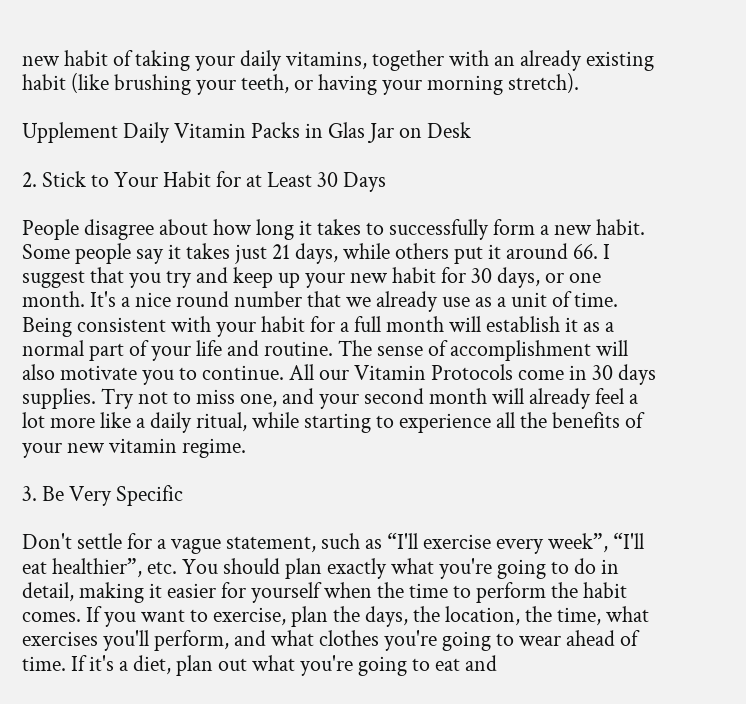new habit of taking your daily vitamins, together with an already existing habit (like brushing your teeth, or having your morning stretch).

Upplement Daily Vitamin Packs in Glas Jar on Desk

2. Stick to Your Habit for at Least 30 Days

People disagree about how long it takes to successfully form a new habit. Some people say it takes just 21 days, while others put it around 66. I suggest that you try and keep up your new habit for 30 days, or one month. It's a nice round number that we already use as a unit of time. Being consistent with your habit for a full month will establish it as a normal part of your life and routine. The sense of accomplishment will also motivate you to continue. All our Vitamin Protocols come in 30 days supplies. Try not to miss one, and your second month will already feel a lot more like a daily ritual, while starting to experience all the benefits of your new vitamin regime.

3. Be Very Specific

Don't settle for a vague statement, such as “I'll exercise every week”, “I'll eat healthier”, etc. You should plan exactly what you're going to do in detail, making it easier for yourself when the time to perform the habit comes. If you want to exercise, plan the days, the location, the time, what exercises you'll perform, and what clothes you're going to wear ahead of time. If it's a diet, plan out what you're going to eat and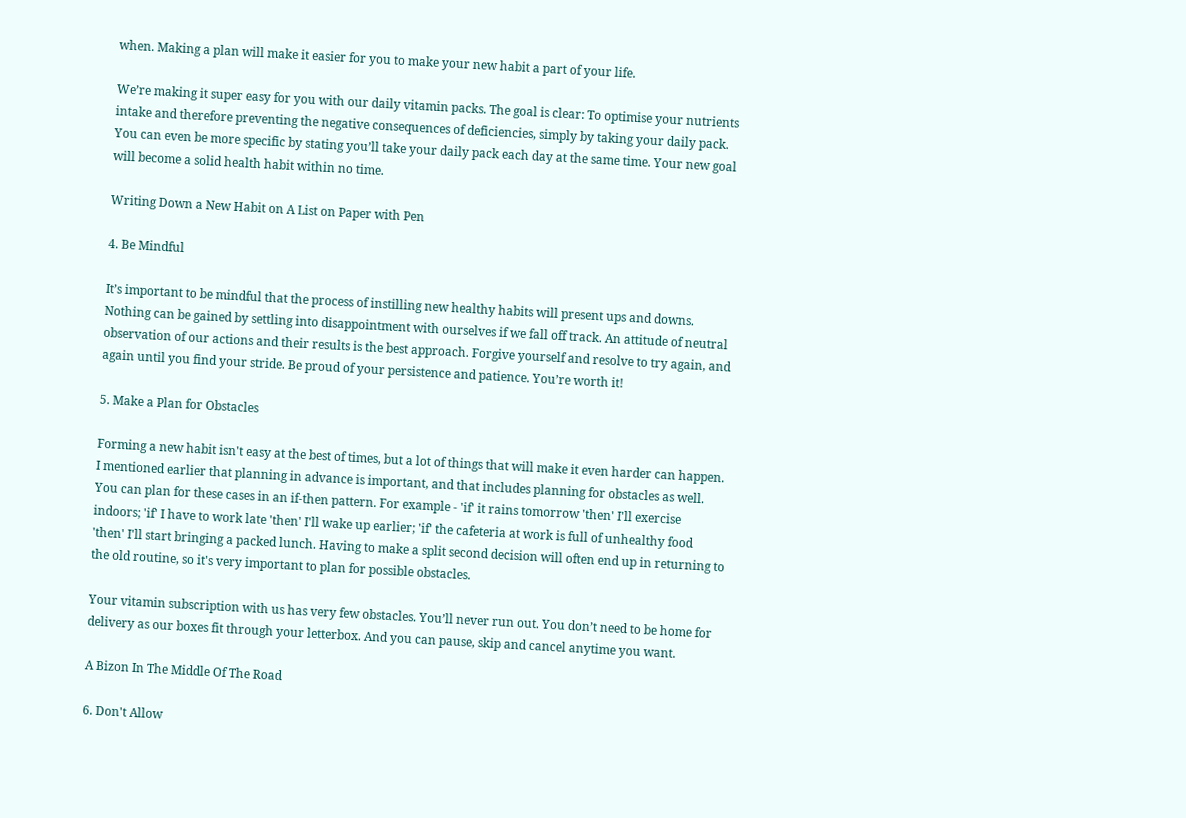when. Making a plan will make it easier for you to make your new habit a part of your life.

We’re making it super easy for you with our daily vitamin packs. The goal is clear: To optimise your nutrients intake and therefore preventing the negative consequences of deficiencies, simply by taking your daily pack. You can even be more specific by stating you’ll take your daily pack each day at the same time. Your new goal will become a solid health habit within no time.

Writing Down a New Habit on A List on Paper with Pen

4. Be Mindful

It’s important to be mindful that the process of instilling new healthy habits will present ups and downs. Nothing can be gained by settling into disappointment with ourselves if we fall off track. An attitude of neutral observation of our actions and their results is the best approach. Forgive yourself and resolve to try again, and again until you find your stride. Be proud of your persistence and patience. You’re worth it!

5. Make a Plan for Obstacles

Forming a new habit isn't easy at the best of times, but a lot of things that will make it even harder can happen. I mentioned earlier that planning in advance is important, and that includes planning for obstacles as well. You can plan for these cases in an if-then pattern. For example - 'if' it rains tomorrow 'then' I'll exercise indoors; 'if' I have to work late 'then' I'll wake up earlier; 'if' the cafeteria at work is full of unhealthy food 'then' I'll start bringing a packed lunch. Having to make a split second decision will often end up in returning to the old routine, so it's very important to plan for possible obstacles.

Your vitamin subscription with us has very few obstacles. You’ll never run out. You don’t need to be home for delivery as our boxes fit through your letterbox. And you can pause, skip and cancel anytime you want.

A Bizon In The Middle Of The Road

6. Don't Allow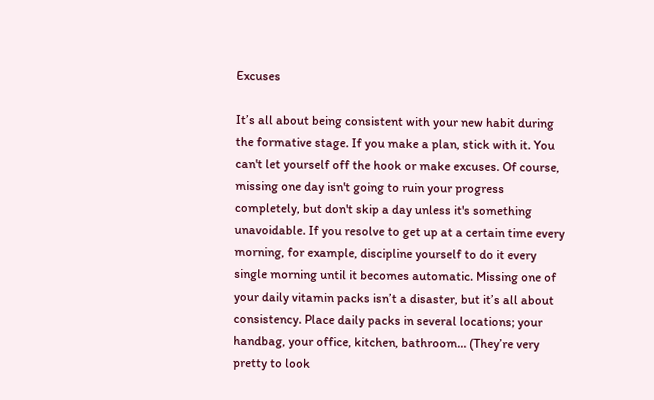Excuses

It’s all about being consistent with your new habit during the formative stage. If you make a plan, stick with it. You can't let yourself off the hook or make excuses. Of course, missing one day isn't going to ruin your progress completely, but don't skip a day unless it's something unavoidable. If you resolve to get up at a certain time every morning, for example, discipline yourself to do it every single morning until it becomes automatic. Missing one of your daily vitamin packs isn’t a disaster, but it’s all about consistency. Place daily packs in several locations; your handbag, your office, kitchen, bathroom… (They’re very pretty to look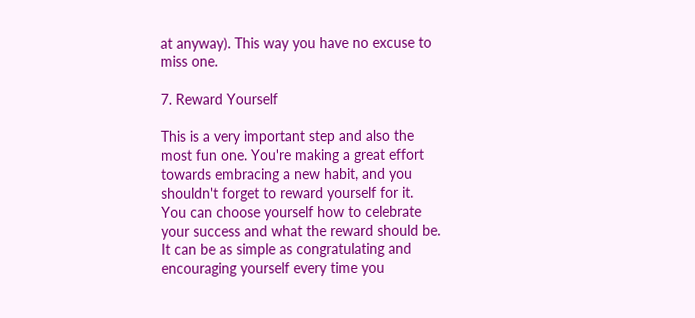at anyway). This way you have no excuse to miss one.

7. Reward Yourself

This is a very important step and also the most fun one. You're making a great effort towards embracing a new habit, and you shouldn't forget to reward yourself for it. You can choose yourself how to celebrate your success and what the reward should be. It can be as simple as congratulating and encouraging yourself every time you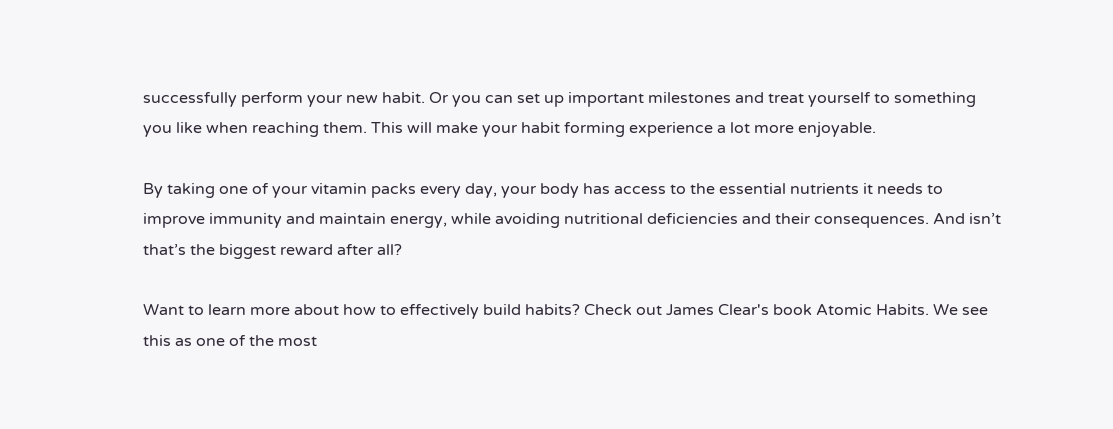successfully perform your new habit. Or you can set up important milestones and treat yourself to something you like when reaching them. This will make your habit forming experience a lot more enjoyable.

By taking one of your vitamin packs every day, your body has access to the essential nutrients it needs to improve immunity and maintain energy, while avoiding nutritional deficiencies and their consequences. And isn’t that’s the biggest reward after all?

Want to learn more about how to effectively build habits? Check out James Clear's book Atomic Habits. We see this as one of the most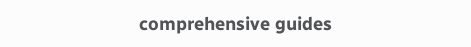comprehensive guides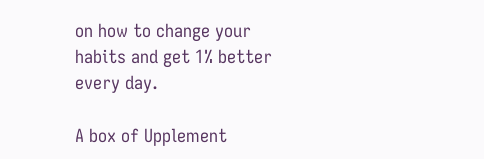on how to change your habits and get 1% better every day.

A box of Upplement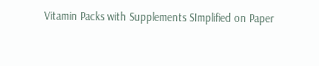Vitamin Packs with Supplements SImplified on Paper